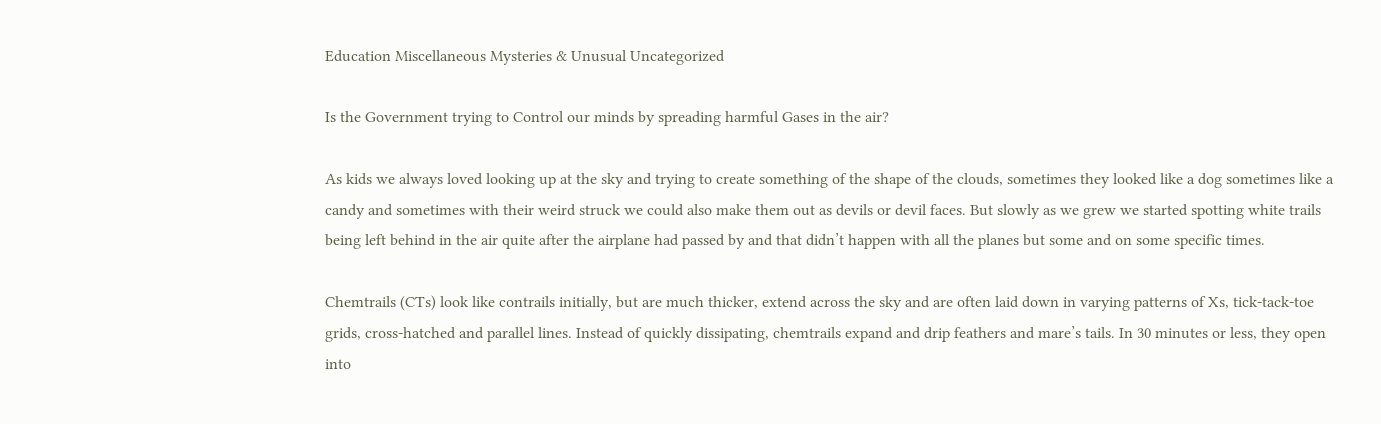Education Miscellaneous Mysteries & Unusual Uncategorized

Is the Government trying to Control our minds by spreading harmful Gases in the air?

As kids we always loved looking up at the sky and trying to create something of the shape of the clouds, sometimes they looked like a dog sometimes like a candy and sometimes with their weird struck we could also make them out as devils or devil faces. But slowly as we grew we started spotting white trails being left behind in the air quite after the airplane had passed by and that didn’t happen with all the planes but some and on some specific times.

Chemtrails (CTs) look like contrails initially, but are much thicker, extend across the sky and are often laid down in varying patterns of Xs, tick-tack-toe grids, cross-hatched and parallel lines. Instead of quickly dissipating, chemtrails expand and drip feathers and mare’s tails. In 30 minutes or less, they open into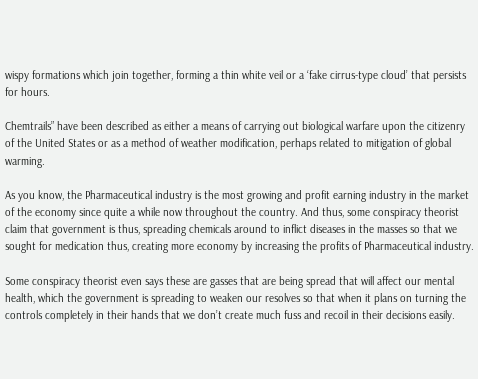wispy formations which join together, forming a thin white veil or a ‘fake cirrus-type cloud’ that persists for hours.

Chemtrails” have been described as either a means of carrying out biological warfare upon the citizenry of the United States or as a method of weather modification, perhaps related to mitigation of global warming.

As you know, the Pharmaceutical industry is the most growing and profit earning industry in the market of the economy since quite a while now throughout the country. And thus, some conspiracy theorist claim that government is thus, spreading chemicals around to inflict diseases in the masses so that we sought for medication thus, creating more economy by increasing the profits of Pharmaceutical industry.

Some conspiracy theorist even says these are gasses that are being spread that will affect our mental health, which the government is spreading to weaken our resolves so that when it plans on turning the controls completely in their hands that we don’t create much fuss and recoil in their decisions easily.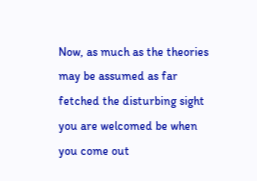Now, as much as the theories may be assumed as far fetched the disturbing sight you are welcomed be when you come out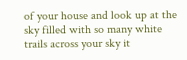of your house and look up at the sky filled with so many white trails across your sky it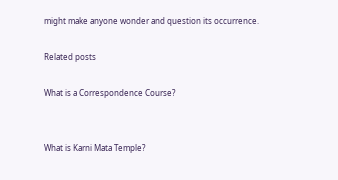might make anyone wonder and question its occurrence.

Related posts

What is a Correspondence Course?


What is Karni Mata Temple?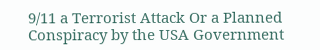9/11 a Terrorist Attack Or a Planned Conspiracy by the USA Government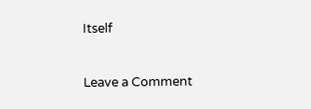Itself


Leave a Comment